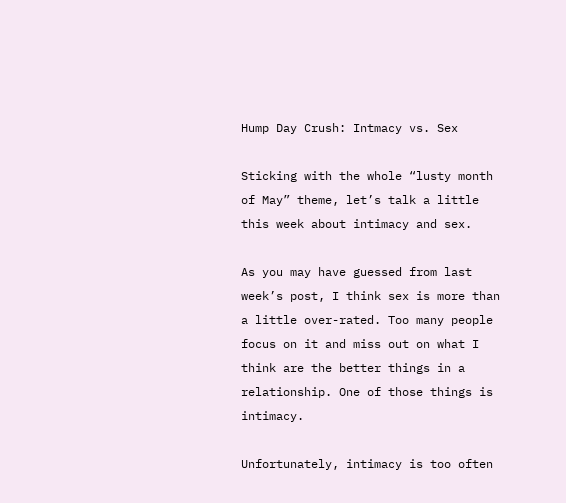Hump Day Crush: Intmacy vs. Sex

Sticking with the whole “lusty month of May” theme, let’s talk a little this week about intimacy and sex.

As you may have guessed from last week’s post, I think sex is more than a little over-rated. Too many people focus on it and miss out on what I think are the better things in a relationship. One of those things is intimacy.

Unfortunately, intimacy is too often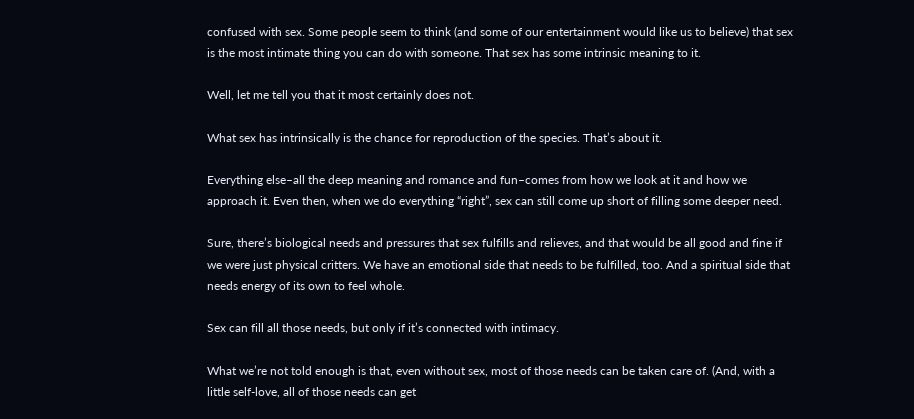confused with sex. Some people seem to think (and some of our entertainment would like us to believe) that sex is the most intimate thing you can do with someone. That sex has some intrinsic meaning to it.

Well, let me tell you that it most certainly does not.

What sex has intrinsically is the chance for reproduction of the species. That’s about it.

Everything else–all the deep meaning and romance and fun–comes from how we look at it and how we approach it. Even then, when we do everything “right”, sex can still come up short of filling some deeper need.

Sure, there’s biological needs and pressures that sex fulfills and relieves, and that would be all good and fine if we were just physical critters. We have an emotional side that needs to be fulfilled, too. And a spiritual side that needs energy of its own to feel whole.

Sex can fill all those needs, but only if it’s connected with intimacy.

What we’re not told enough is that, even without sex, most of those needs can be taken care of. (And, with a little self-love, all of those needs can get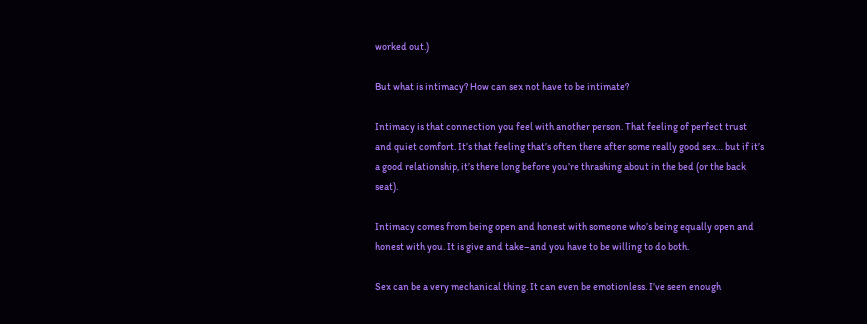worked out.)

But what is intimacy? How can sex not have to be intimate?

Intimacy is that connection you feel with another person. That feeling of perfect trust and quiet comfort. It’s that feeling that’s often there after some really good sex… but if it’s a good relationship, it’s there long before you’re thrashing about in the bed (or the back seat).

Intimacy comes from being open and honest with someone who’s being equally open and honest with you. It is give and take–and you have to be willing to do both.

Sex can be a very mechanical thing. It can even be emotionless. I’ve seen enough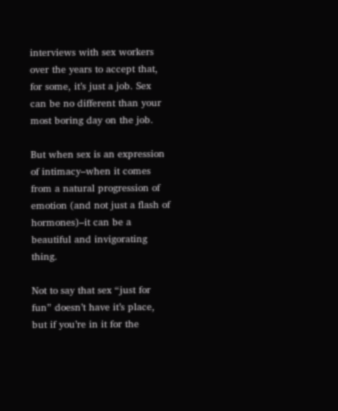interviews with sex workers over the years to accept that, for some, it’s just a job. Sex can be no different than your most boring day on the job.

But when sex is an expression of intimacy–when it comes from a natural progression of emotion (and not just a flash of hormones)–it can be a beautiful and invigorating thing.

Not to say that sex “just for fun” doesn’t have it’s place, but if you’re in it for the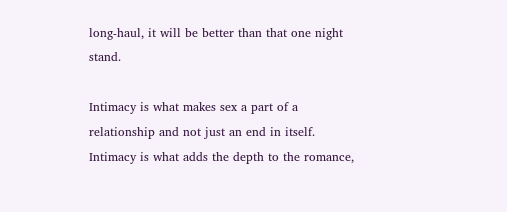long-haul, it will be better than that one night stand.

Intimacy is what makes sex a part of a relationship and not just an end in itself. Intimacy is what adds the depth to the romance,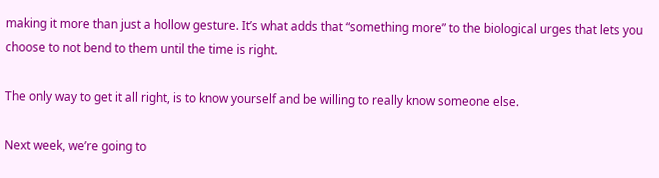making it more than just a hollow gesture. It’s what adds that “something more” to the biological urges that lets you choose to not bend to them until the time is right.

The only way to get it all right, is to know yourself and be willing to really know someone else.

Next week, we’re going to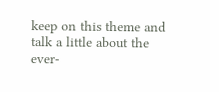keep on this theme and talk a little about the ever-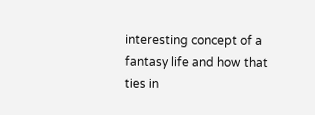interesting concept of a fantasy life and how that ties in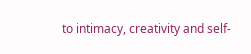to intimacy, creativity and self-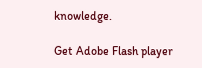knowledge.

Get Adobe Flash player